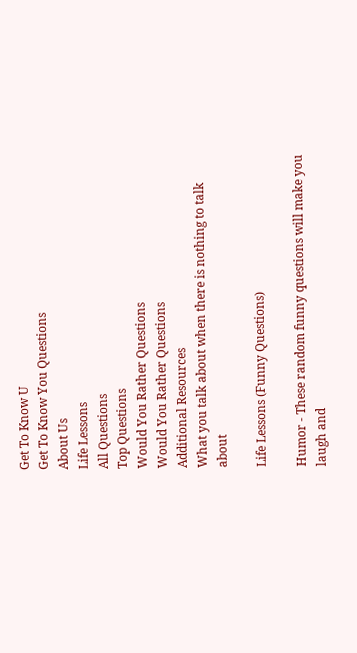Get To Know U
Get To Know You Questions
About Us
Life Lessons
All Questions
Top Questions
Would You Rather Questions
Would You Rather Questions
Additional Resources
What you talk about when there is nothing to talk about

Life Lessons (Funny Questions)

Humor - These random funny questions will make you laugh and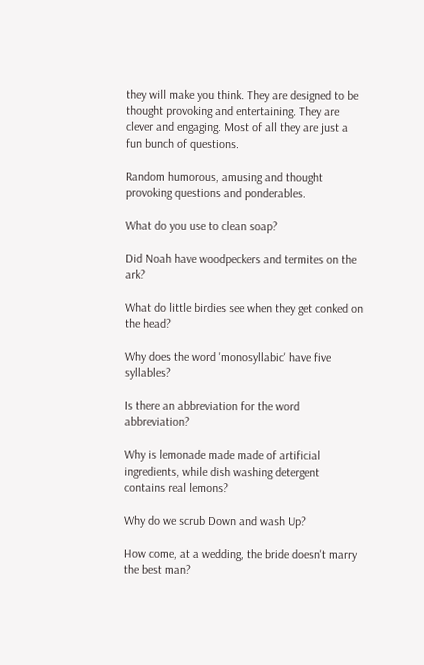they will make you think. They are designed to be thought provoking and entertaining. They are clever and engaging. Most of all they are just a fun bunch of questions.

Random humorous, amusing and thought provoking questions and ponderables.

What do you use to clean soap?

Did Noah have woodpeckers and termites on the ark?

What do little birdies see when they get conked on the head?

Why does the word 'monosyllabic' have five syllables?

Is there an abbreviation for the word abbreviation?

Why is lemonade made made of artificial ingredients, while dish washing detergent contains real lemons?

Why do we scrub Down and wash Up?

How come, at a wedding, the bride doesn't marry the best man?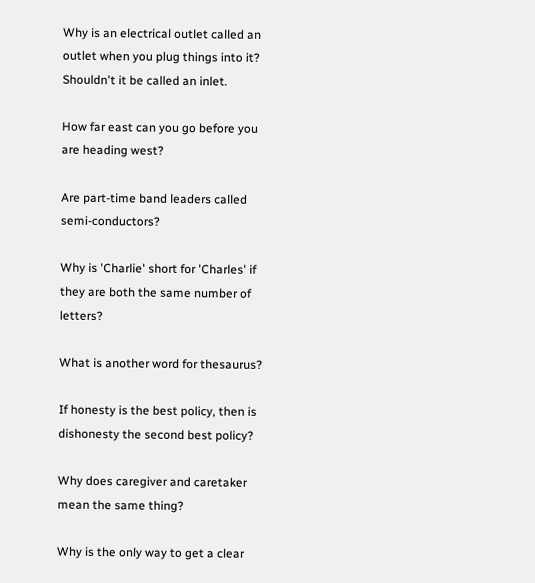Why is an electrical outlet called an outlet when you plug things into it? Shouldn't it be called an inlet.

How far east can you go before you are heading west?

Are part-time band leaders called semi-conductors?

Why is 'Charlie' short for 'Charles' if they are both the same number of letters?

What is another word for thesaurus?

If honesty is the best policy, then is dishonesty the second best policy?

Why does caregiver and caretaker mean the same thing?

Why is the only way to get a clear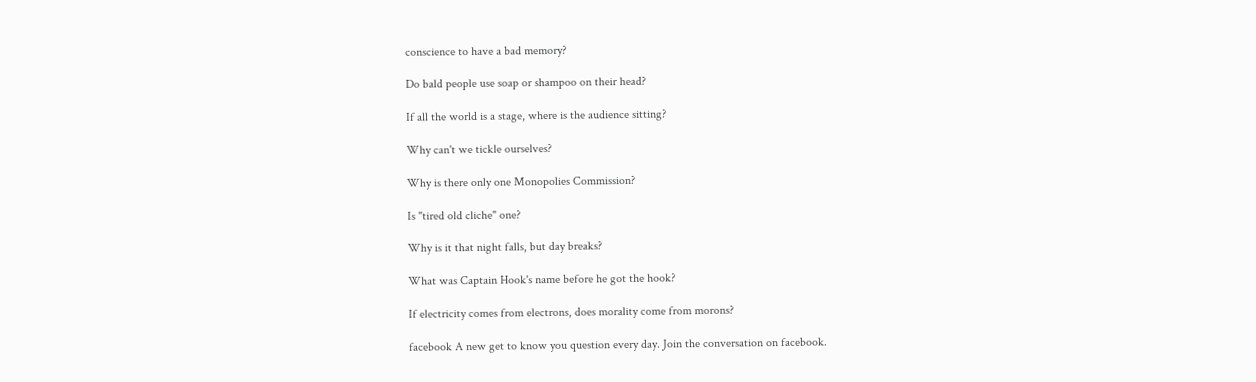conscience to have a bad memory?

Do bald people use soap or shampoo on their head?

If all the world is a stage, where is the audience sitting?

Why can't we tickle ourselves?

Why is there only one Monopolies Commission?

Is "tired old cliche" one?

Why is it that night falls, but day breaks?

What was Captain Hook's name before he got the hook?

If electricity comes from electrons, does morality come from morons?

facebook A new get to know you question every day. Join the conversation on facebook.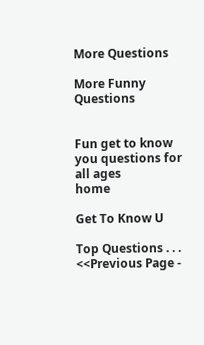More Questions

More Funny Questions


Fun get to know you questions for all ages                           home

Get To Know U

Top Questions . . . <<Previous Page -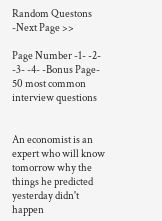Random Questons -Next Page >>

Page Number -1- -2- -3- -4- -Bonus Page- 50 most common interview questions


An economist is an expert who will know tomorrow why the things he predicted yesterday didn't happen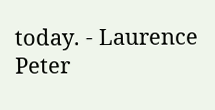today. - Laurence Peter